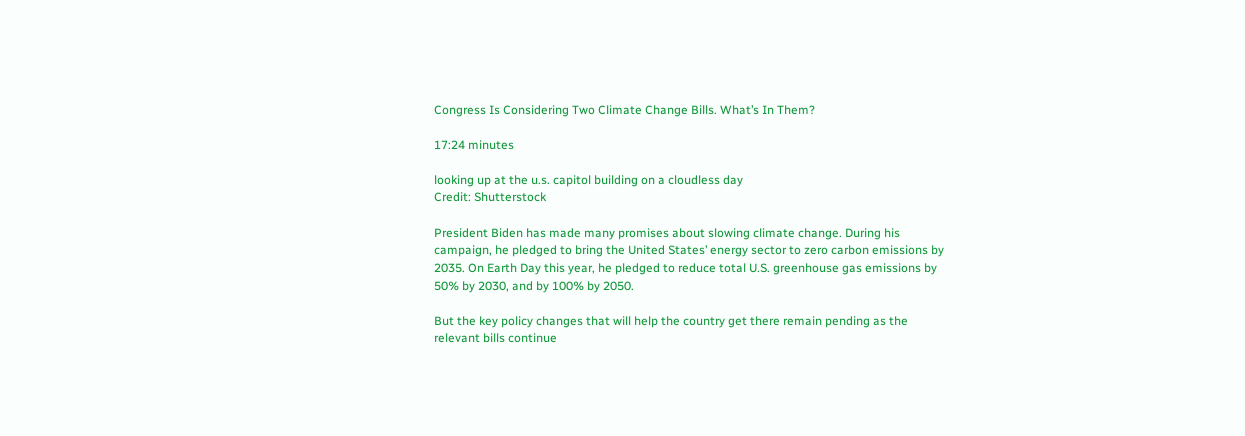Congress Is Considering Two Climate Change Bills. What’s In Them?

17:24 minutes

looking up at the u.s. capitol building on a cloudless day
Credit: Shutterstock

President Biden has made many promises about slowing climate change. During his campaign, he pledged to bring the United States’ energy sector to zero carbon emissions by 2035. On Earth Day this year, he pledged to reduce total U.S. greenhouse gas emissions by 50% by 2030, and by 100% by 2050.

But the key policy changes that will help the country get there remain pending as the relevant bills continue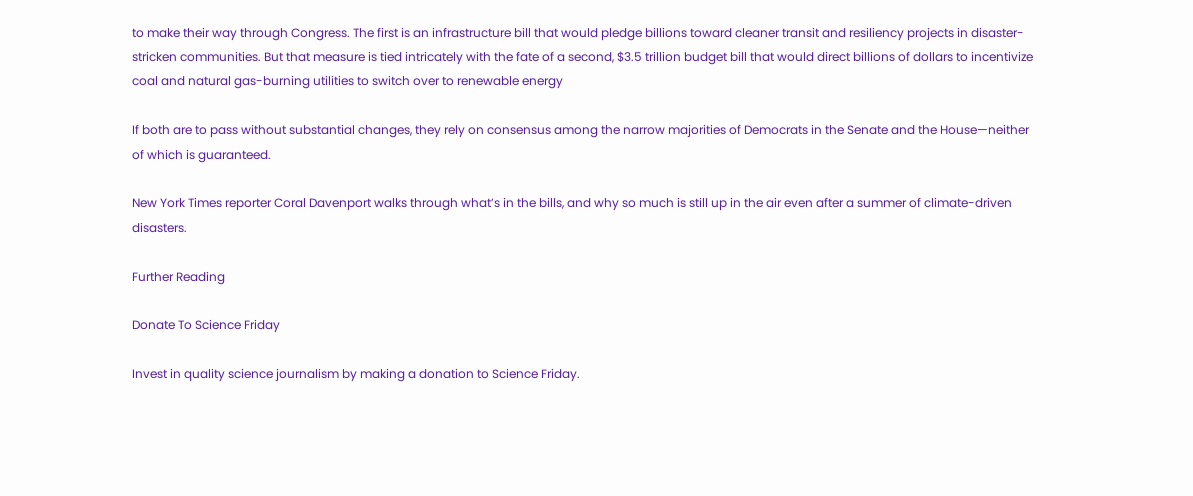to make their way through Congress. The first is an infrastructure bill that would pledge billions toward cleaner transit and resiliency projects in disaster-stricken communities. But that measure is tied intricately with the fate of a second, $3.5 trillion budget bill that would direct billions of dollars to incentivize coal and natural gas-burning utilities to switch over to renewable energy

If both are to pass without substantial changes, they rely on consensus among the narrow majorities of Democrats in the Senate and the House—neither of which is guaranteed.

New York Times reporter Coral Davenport walks through what’s in the bills, and why so much is still up in the air even after a summer of climate-driven disasters.

Further Reading

Donate To Science Friday

Invest in quality science journalism by making a donation to Science Friday.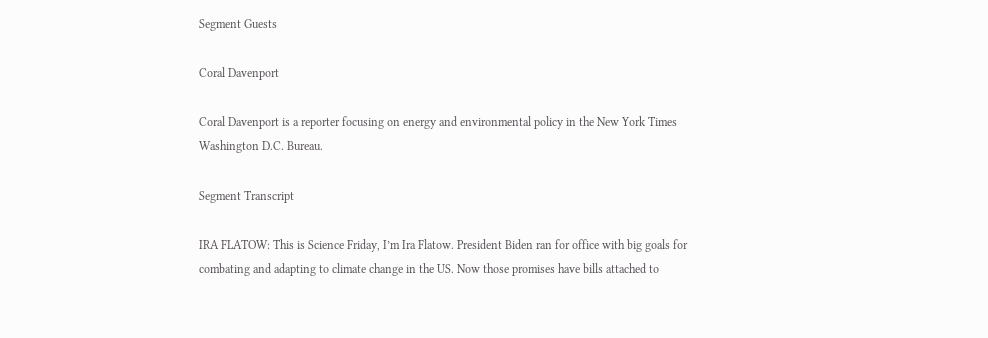Segment Guests

Coral Davenport

Coral Davenport is a reporter focusing on energy and environmental policy in the New York Times Washington D.C. Bureau.

Segment Transcript

IRA FLATOW: This is Science Friday, I’m Ira Flatow. President Biden ran for office with big goals for combating and adapting to climate change in the US. Now those promises have bills attached to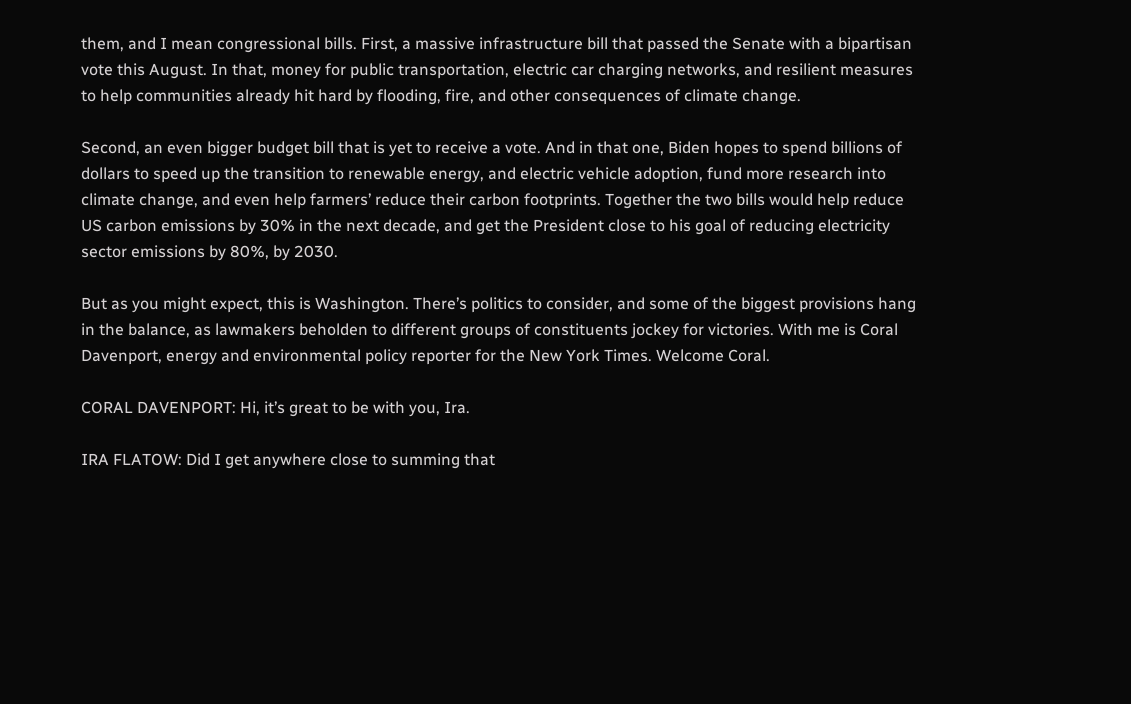them, and I mean congressional bills. First, a massive infrastructure bill that passed the Senate with a bipartisan vote this August. In that, money for public transportation, electric car charging networks, and resilient measures to help communities already hit hard by flooding, fire, and other consequences of climate change.

Second, an even bigger budget bill that is yet to receive a vote. And in that one, Biden hopes to spend billions of dollars to speed up the transition to renewable energy, and electric vehicle adoption, fund more research into climate change, and even help farmers’ reduce their carbon footprints. Together the two bills would help reduce US carbon emissions by 30% in the next decade, and get the President close to his goal of reducing electricity sector emissions by 80%, by 2030.

But as you might expect, this is Washington. There’s politics to consider, and some of the biggest provisions hang in the balance, as lawmakers beholden to different groups of constituents jockey for victories. With me is Coral Davenport, energy and environmental policy reporter for the New York Times. Welcome Coral.

CORAL DAVENPORT: Hi, it’s great to be with you, Ira.

IRA FLATOW: Did I get anywhere close to summing that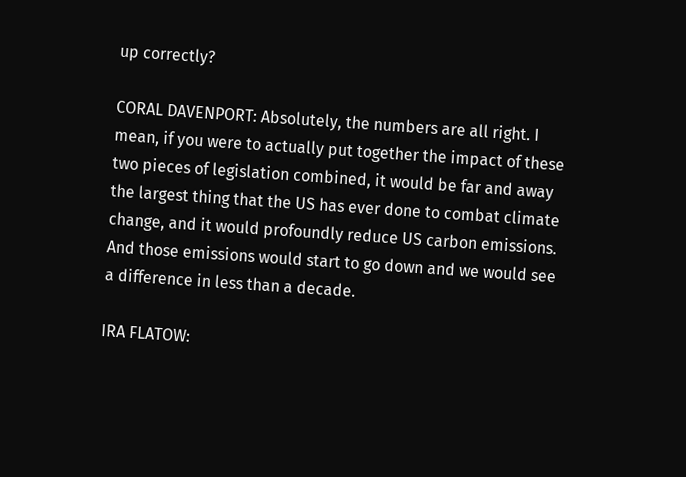up correctly?

CORAL DAVENPORT: Absolutely, the numbers are all right. I mean, if you were to actually put together the impact of these two pieces of legislation combined, it would be far and away the largest thing that the US has ever done to combat climate change, and it would profoundly reduce US carbon emissions. And those emissions would start to go down and we would see a difference in less than a decade.

IRA FLATOW: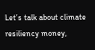Let’s talk about climate resiliency money,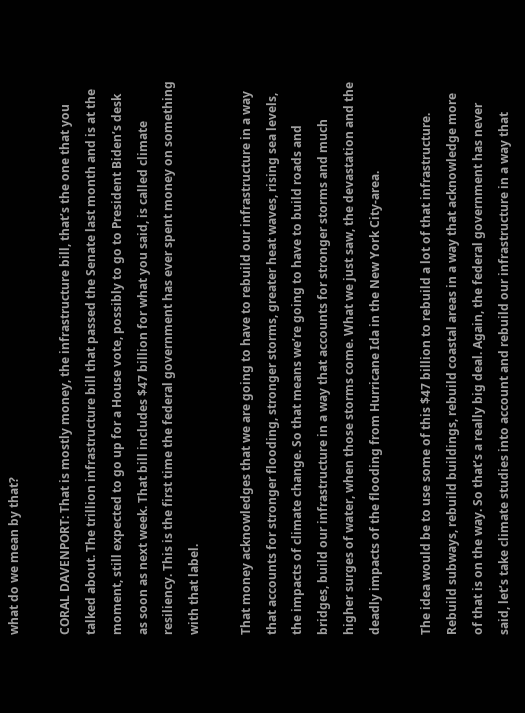what do we mean by that?

CORAL DAVENPORT: That is mostly money, the infrastructure bill, that’s the one that you talked about. The trillion infrastructure bill that passed the Senate last month and is at the moment, still expected to go up for a House vote, possibly to go to President Biden’s desk as soon as next week. That bill includes $47 billion for what you said, is called climate resiliency. This is the first time the federal government has ever spent money on something with that label.

That money acknowledges that we are going to have to rebuild our infrastructure in a way that accounts for stronger flooding, stronger storms, greater heat waves, rising sea levels, the impacts of climate change. So that means we’re going to have to build roads and bridges, build our infrastructure in a way that accounts for stronger storms and much higher surges of water, when those storms come. What we just saw, the devastation and the deadly impacts of the flooding from Hurricane Ida in the New York City-area.

The idea would be to use some of this $47 billion to rebuild a lot of that infrastructure. Rebuild subways, rebuild buildings, rebuild coastal areas in a way that acknowledge more of that is on the way. So that’s a really big deal. Again, the federal government has never said, let’s take climate studies into account and rebuild our infrastructure in a way that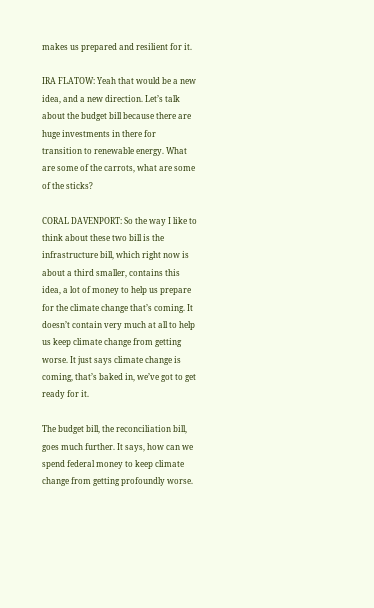makes us prepared and resilient for it.

IRA FLATOW: Yeah that would be a new idea, and a new direction. Let’s talk about the budget bill because there are huge investments in there for transition to renewable energy. What are some of the carrots, what are some of the sticks?

CORAL DAVENPORT: So the way I like to think about these two bill is the infrastructure bill, which right now is about a third smaller, contains this idea, a lot of money to help us prepare for the climate change that’s coming. It doesn’t contain very much at all to help us keep climate change from getting worse. It just says climate change is coming, that’s baked in, we’ve got to get ready for it.

The budget bill, the reconciliation bill, goes much further. It says, how can we spend federal money to keep climate change from getting profoundly worse.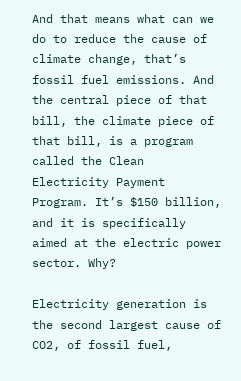And that means what can we do to reduce the cause of climate change, that’s fossil fuel emissions. And the central piece of that bill, the climate piece of that bill, is a program called the Clean Electricity Payment Program. It’s $150 billion, and it is specifically aimed at the electric power sector. Why?

Electricity generation is the second largest cause of CO2, of fossil fuel,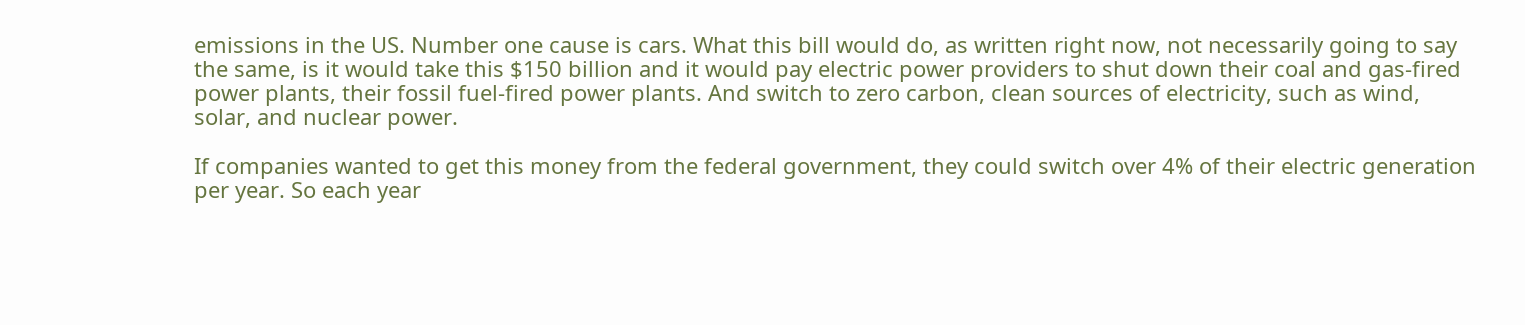emissions in the US. Number one cause is cars. What this bill would do, as written right now, not necessarily going to say the same, is it would take this $150 billion and it would pay electric power providers to shut down their coal and gas-fired power plants, their fossil fuel-fired power plants. And switch to zero carbon, clean sources of electricity, such as wind, solar, and nuclear power.

If companies wanted to get this money from the federal government, they could switch over 4% of their electric generation per year. So each year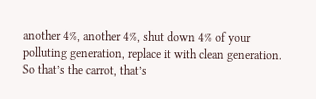another 4%, another 4%, shut down 4% of your polluting generation, replace it with clean generation. So that’s the carrot, that’s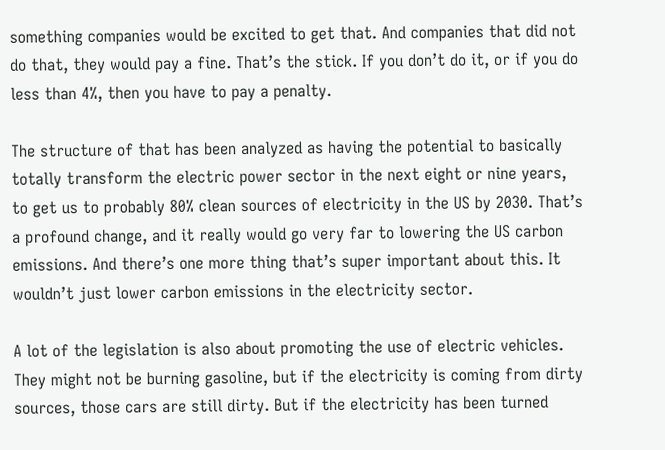something companies would be excited to get that. And companies that did not do that, they would pay a fine. That’s the stick. If you don’t do it, or if you do less than 4%, then you have to pay a penalty.

The structure of that has been analyzed as having the potential to basically totally transform the electric power sector in the next eight or nine years, to get us to probably 80% clean sources of electricity in the US by 2030. That’s a profound change, and it really would go very far to lowering the US carbon emissions. And there’s one more thing that’s super important about this. It wouldn’t just lower carbon emissions in the electricity sector.

A lot of the legislation is also about promoting the use of electric vehicles. They might not be burning gasoline, but if the electricity is coming from dirty sources, those cars are still dirty. But if the electricity has been turned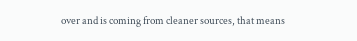over and is coming from cleaner sources, that means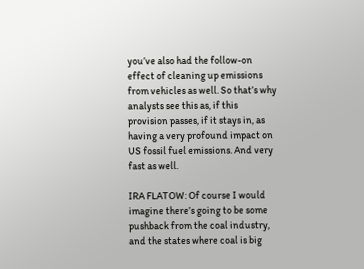you’ve also had the follow-on effect of cleaning up emissions from vehicles as well. So that’s why analysts see this as, if this provision passes, if it stays in, as having a very profound impact on US fossil fuel emissions. And very fast as well.

IRA FLATOW: Of course I would imagine there’s going to be some pushback from the coal industry, and the states where coal is big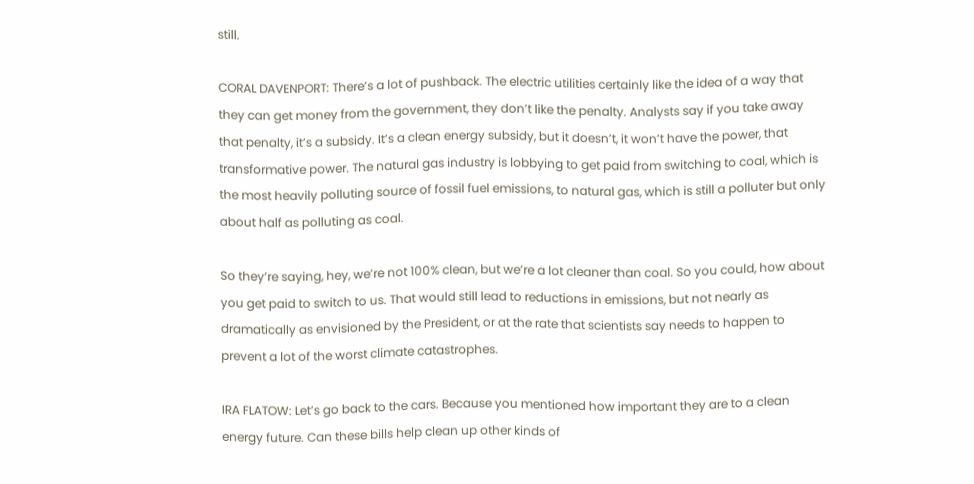still.

CORAL DAVENPORT: There’s a lot of pushback. The electric utilities certainly like the idea of a way that they can get money from the government, they don’t like the penalty. Analysts say if you take away that penalty, it’s a subsidy. It’s a clean energy subsidy, but it doesn’t, it won’t have the power, that transformative power. The natural gas industry is lobbying to get paid from switching to coal, which is the most heavily polluting source of fossil fuel emissions, to natural gas, which is still a polluter but only about half as polluting as coal.

So they’re saying, hey, we’re not 100% clean, but we’re a lot cleaner than coal. So you could, how about you get paid to switch to us. That would still lead to reductions in emissions, but not nearly as dramatically as envisioned by the President, or at the rate that scientists say needs to happen to prevent a lot of the worst climate catastrophes.

IRA FLATOW: Let’s go back to the cars. Because you mentioned how important they are to a clean energy future. Can these bills help clean up other kinds of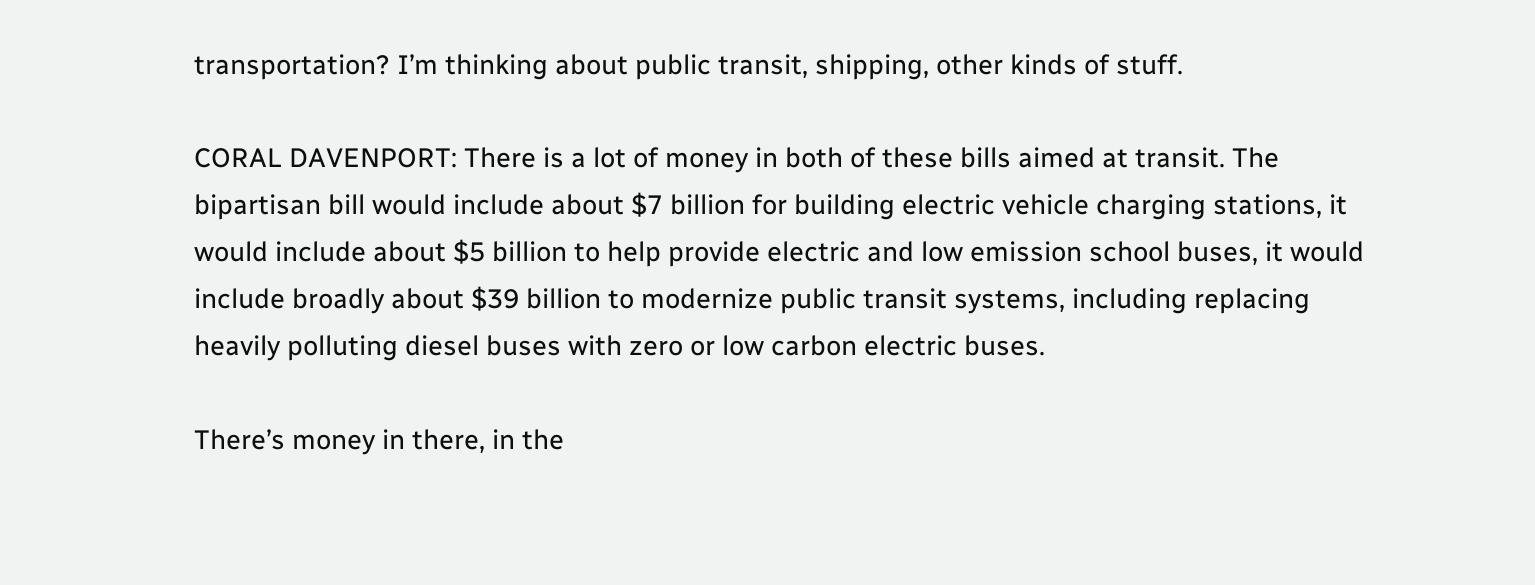transportation? I’m thinking about public transit, shipping, other kinds of stuff.

CORAL DAVENPORT: There is a lot of money in both of these bills aimed at transit. The bipartisan bill would include about $7 billion for building electric vehicle charging stations, it would include about $5 billion to help provide electric and low emission school buses, it would include broadly about $39 billion to modernize public transit systems, including replacing heavily polluting diesel buses with zero or low carbon electric buses.

There’s money in there, in the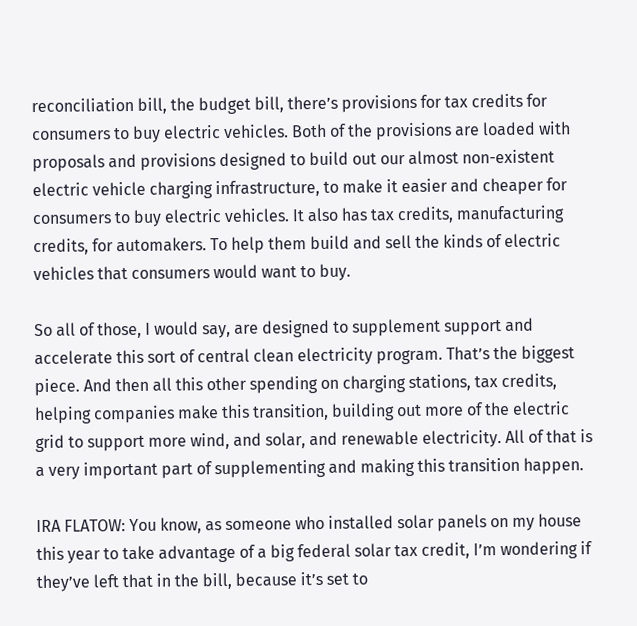reconciliation bill, the budget bill, there’s provisions for tax credits for consumers to buy electric vehicles. Both of the provisions are loaded with proposals and provisions designed to build out our almost non-existent electric vehicle charging infrastructure, to make it easier and cheaper for consumers to buy electric vehicles. It also has tax credits, manufacturing credits, for automakers. To help them build and sell the kinds of electric vehicles that consumers would want to buy.

So all of those, I would say, are designed to supplement support and accelerate this sort of central clean electricity program. That’s the biggest piece. And then all this other spending on charging stations, tax credits, helping companies make this transition, building out more of the electric grid to support more wind, and solar, and renewable electricity. All of that is a very important part of supplementing and making this transition happen.

IRA FLATOW: You know, as someone who installed solar panels on my house this year to take advantage of a big federal solar tax credit, I’m wondering if they’ve left that in the bill, because it’s set to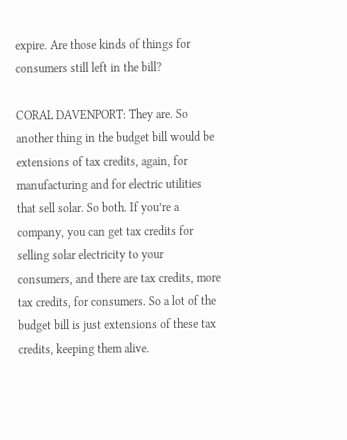expire. Are those kinds of things for consumers still left in the bill?

CORAL DAVENPORT: They are. So another thing in the budget bill would be extensions of tax credits, again, for manufacturing and for electric utilities that sell solar. So both. If you’re a company, you can get tax credits for selling solar electricity to your consumers, and there are tax credits, more tax credits, for consumers. So a lot of the budget bill is just extensions of these tax credits, keeping them alive.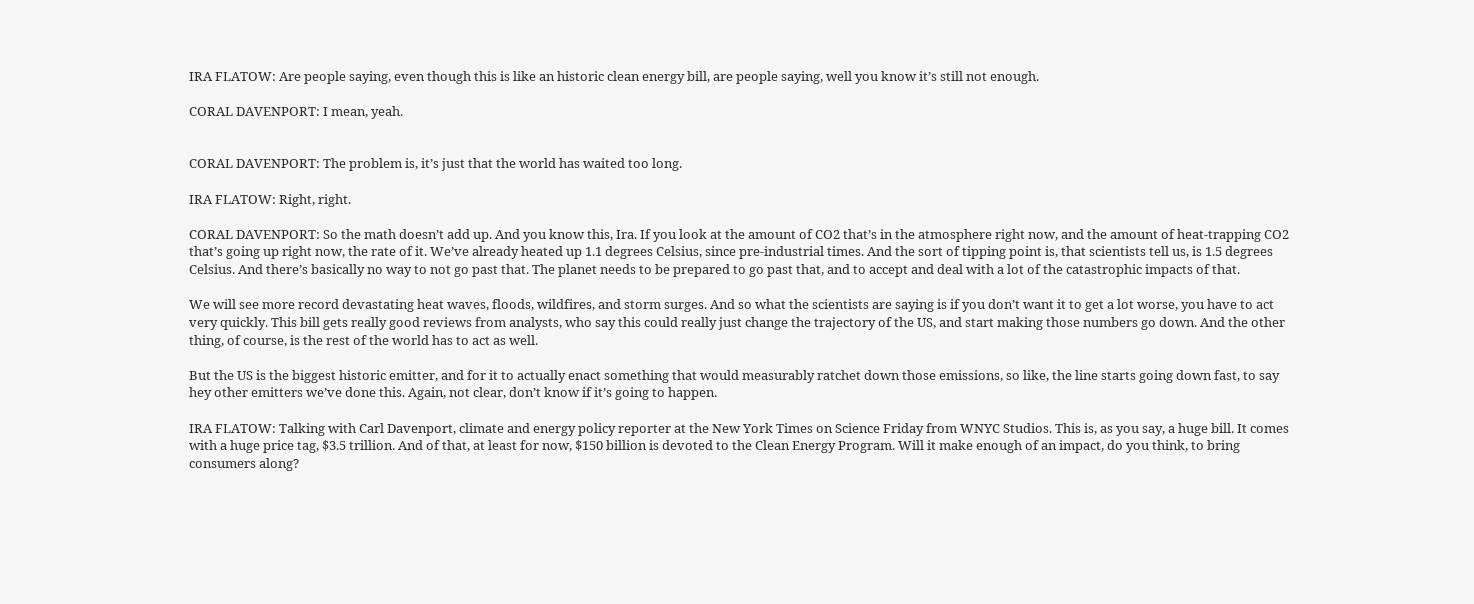IRA FLATOW: Are people saying, even though this is like an historic clean energy bill, are people saying, well you know it’s still not enough.

CORAL DAVENPORT: I mean, yeah.


CORAL DAVENPORT: The problem is, it’s just that the world has waited too long.

IRA FLATOW: Right, right.

CORAL DAVENPORT: So the math doesn’t add up. And you know this, Ira. If you look at the amount of CO2 that’s in the atmosphere right now, and the amount of heat-trapping CO2 that’s going up right now, the rate of it. We’ve already heated up 1.1 degrees Celsius, since pre-industrial times. And the sort of tipping point is, that scientists tell us, is 1.5 degrees Celsius. And there’s basically no way to not go past that. The planet needs to be prepared to go past that, and to accept and deal with a lot of the catastrophic impacts of that.

We will see more record devastating heat waves, floods, wildfires, and storm surges. And so what the scientists are saying is if you don’t want it to get a lot worse, you have to act very quickly. This bill gets really good reviews from analysts, who say this could really just change the trajectory of the US, and start making those numbers go down. And the other thing, of course, is the rest of the world has to act as well.

But the US is the biggest historic emitter, and for it to actually enact something that would measurably ratchet down those emissions, so like, the line starts going down fast, to say hey other emitters we’ve done this. Again, not clear, don’t know if it’s going to happen.

IRA FLATOW: Talking with Carl Davenport, climate and energy policy reporter at the New York Times on Science Friday from WNYC Studios. This is, as you say, a huge bill. It comes with a huge price tag, $3.5 trillion. And of that, at least for now, $150 billion is devoted to the Clean Energy Program. Will it make enough of an impact, do you think, to bring consumers along?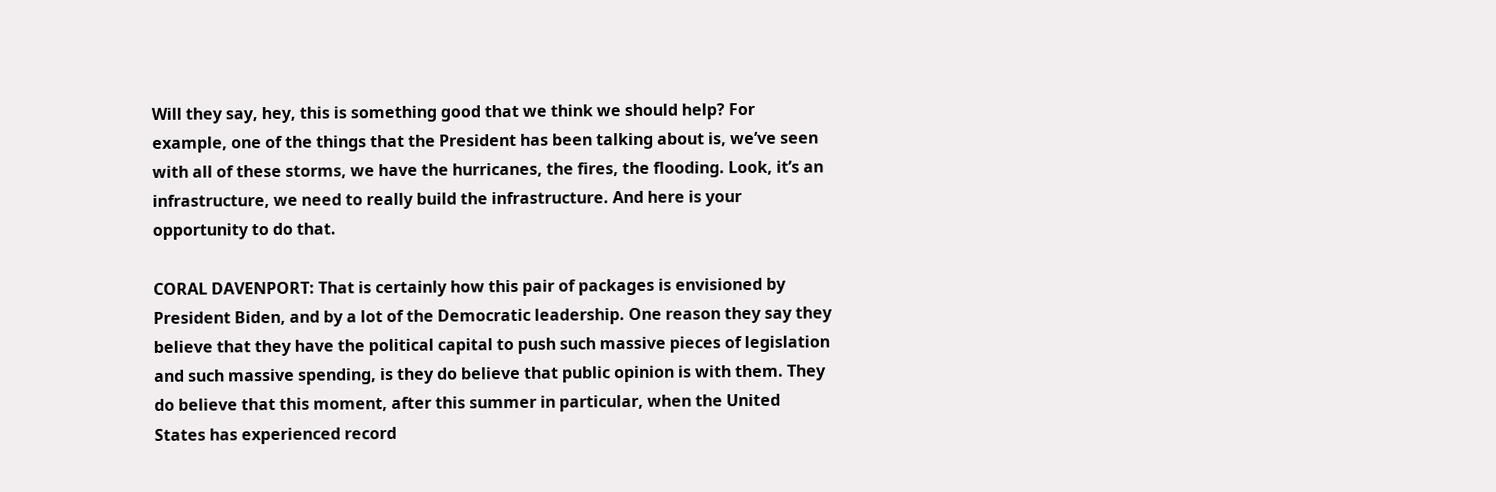Will they say, hey, this is something good that we think we should help? For example, one of the things that the President has been talking about is, we’ve seen with all of these storms, we have the hurricanes, the fires, the flooding. Look, it’s an infrastructure, we need to really build the infrastructure. And here is your opportunity to do that.

CORAL DAVENPORT: That is certainly how this pair of packages is envisioned by President Biden, and by a lot of the Democratic leadership. One reason they say they believe that they have the political capital to push such massive pieces of legislation and such massive spending, is they do believe that public opinion is with them. They do believe that this moment, after this summer in particular, when the United States has experienced record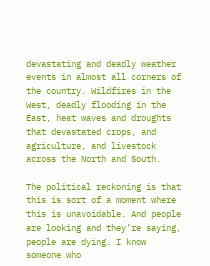devastating and deadly weather events in almost all corners of the country. Wildfires in the West, deadly flooding in the East, heat waves and droughts that devastated crops, and agriculture, and livestock across the North and South.

The political reckoning is that this is sort of a moment where this is unavoidable. And people are looking and they’re saying, people are dying. I know someone who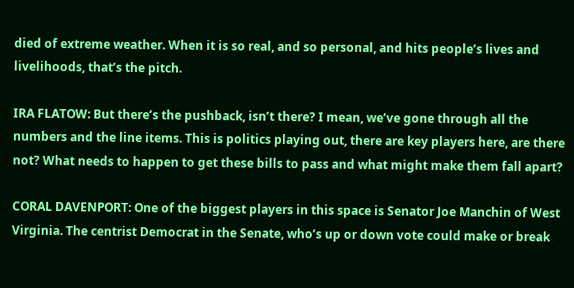died of extreme weather. When it is so real, and so personal, and hits people’s lives and livelihoods, that’s the pitch.

IRA FLATOW: But there’s the pushback, isn’t there? I mean, we’ve gone through all the numbers and the line items. This is politics playing out, there are key players here, are there not? What needs to happen to get these bills to pass and what might make them fall apart?

CORAL DAVENPORT: One of the biggest players in this space is Senator Joe Manchin of West Virginia. The centrist Democrat in the Senate, who’s up or down vote could make or break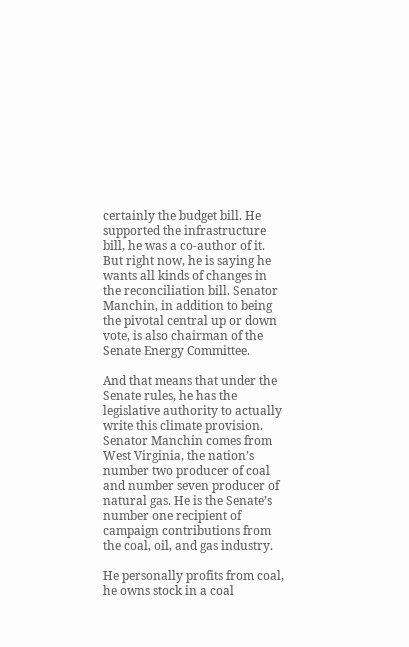certainly the budget bill. He supported the infrastructure bill, he was a co-author of it. But right now, he is saying he wants all kinds of changes in the reconciliation bill. Senator Manchin, in addition to being the pivotal central up or down vote, is also chairman of the Senate Energy Committee.

And that means that under the Senate rules, he has the legislative authority to actually write this climate provision. Senator Manchin comes from West Virginia, the nation’s number two producer of coal and number seven producer of natural gas. He is the Senate’s number one recipient of campaign contributions from the coal, oil, and gas industry.

He personally profits from coal, he owns stock in a coal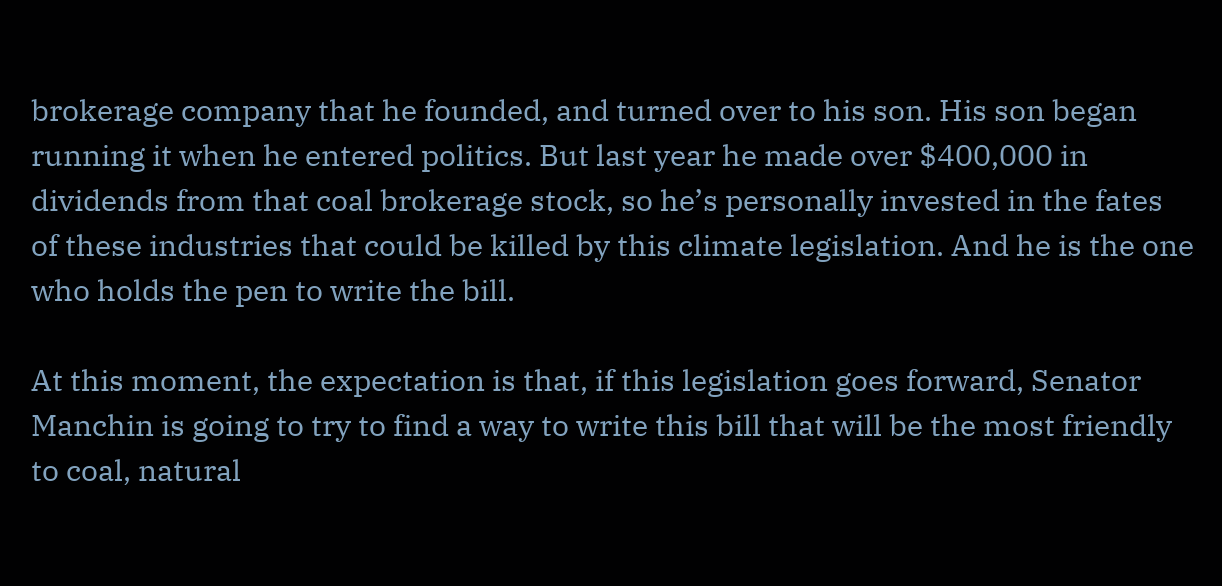brokerage company that he founded, and turned over to his son. His son began running it when he entered politics. But last year he made over $400,000 in dividends from that coal brokerage stock, so he’s personally invested in the fates of these industries that could be killed by this climate legislation. And he is the one who holds the pen to write the bill.

At this moment, the expectation is that, if this legislation goes forward, Senator Manchin is going to try to find a way to write this bill that will be the most friendly to coal, natural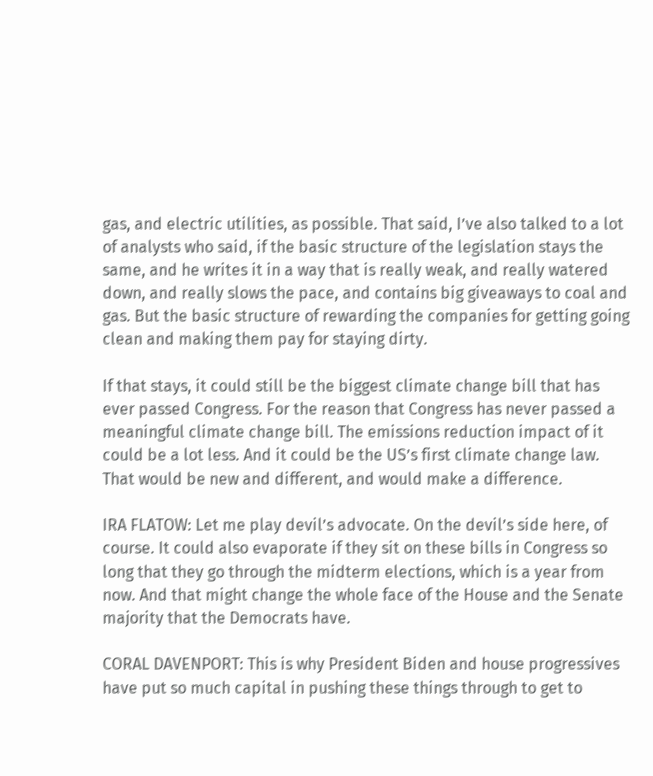gas, and electric utilities, as possible. That said, I’ve also talked to a lot of analysts who said, if the basic structure of the legislation stays the same, and he writes it in a way that is really weak, and really watered down, and really slows the pace, and contains big giveaways to coal and gas. But the basic structure of rewarding the companies for getting going clean and making them pay for staying dirty.

If that stays, it could still be the biggest climate change bill that has ever passed Congress. For the reason that Congress has never passed a meaningful climate change bill. The emissions reduction impact of it could be a lot less. And it could be the US’s first climate change law. That would be new and different, and would make a difference.

IRA FLATOW: Let me play devil’s advocate. On the devil’s side here, of course. It could also evaporate if they sit on these bills in Congress so long that they go through the midterm elections, which is a year from now. And that might change the whole face of the House and the Senate majority that the Democrats have.

CORAL DAVENPORT: This is why President Biden and house progressives have put so much capital in pushing these things through to get to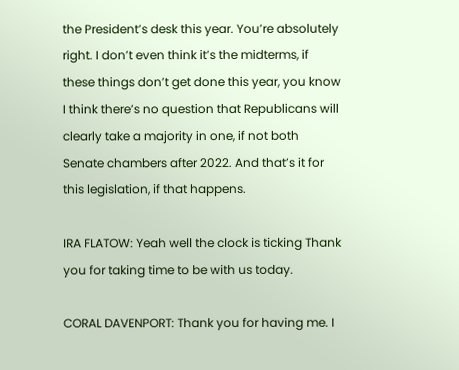the President’s desk this year. You’re absolutely right. I don’t even think it’s the midterms, if these things don’t get done this year, you know I think there’s no question that Republicans will clearly take a majority in one, if not both Senate chambers after 2022. And that’s it for this legislation, if that happens.

IRA FLATOW: Yeah well the clock is ticking Thank you for taking time to be with us today.

CORAL DAVENPORT: Thank you for having me. I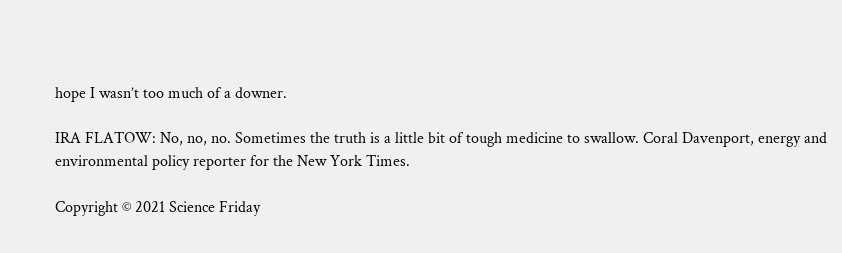hope I wasn’t too much of a downer.

IRA FLATOW: No, no, no. Sometimes the truth is a little bit of tough medicine to swallow. Coral Davenport, energy and environmental policy reporter for the New York Times.

Copyright © 2021 Science Friday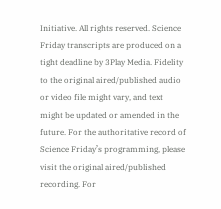Initiative. All rights reserved. Science Friday transcripts are produced on a tight deadline by 3Play Media. Fidelity to the original aired/published audio or video file might vary, and text might be updated or amended in the future. For the authoritative record of Science Friday’s programming, please visit the original aired/published recording. For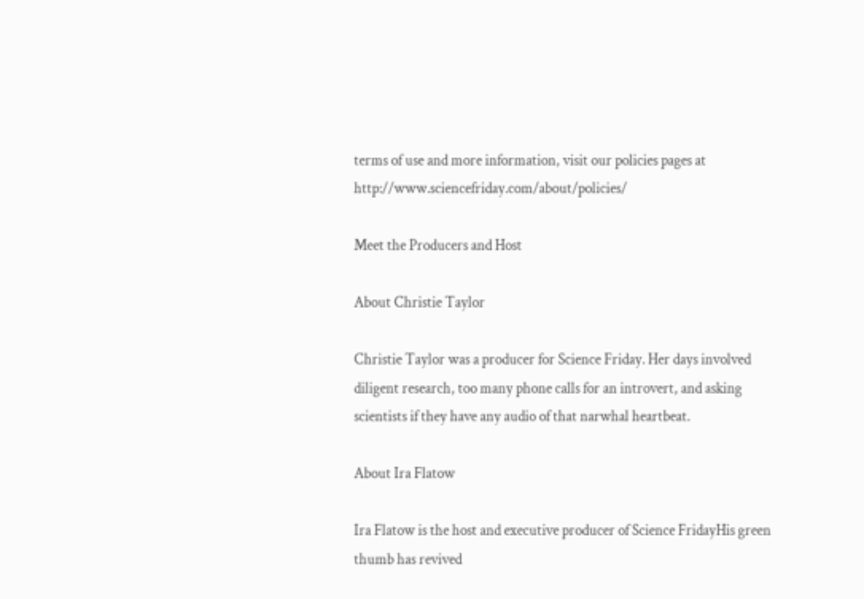terms of use and more information, visit our policies pages at http://www.sciencefriday.com/about/policies/

Meet the Producers and Host

About Christie Taylor

Christie Taylor was a producer for Science Friday. Her days involved diligent research, too many phone calls for an introvert, and asking scientists if they have any audio of that narwhal heartbeat.

About Ira Flatow

Ira Flatow is the host and executive producer of Science FridayHis green thumb has revived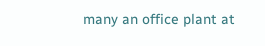many an office plant at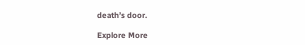death’s door.

Explore More